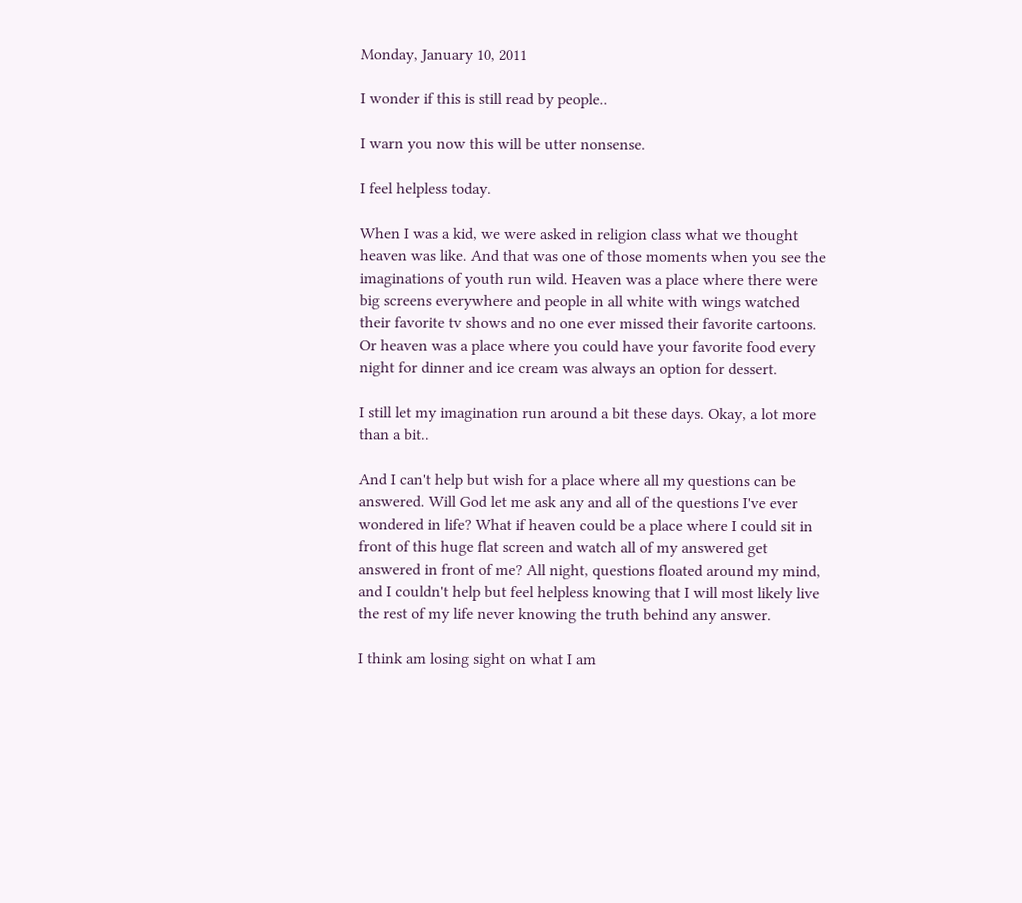Monday, January 10, 2011

I wonder if this is still read by people..

I warn you now this will be utter nonsense.

I feel helpless today.

When I was a kid, we were asked in religion class what we thought heaven was like. And that was one of those moments when you see the imaginations of youth run wild. Heaven was a place where there were big screens everywhere and people in all white with wings watched their favorite tv shows and no one ever missed their favorite cartoons. Or heaven was a place where you could have your favorite food every night for dinner and ice cream was always an option for dessert.

I still let my imagination run around a bit these days. Okay, a lot more than a bit..

And I can't help but wish for a place where all my questions can be answered. Will God let me ask any and all of the questions I've ever wondered in life? What if heaven could be a place where I could sit in front of this huge flat screen and watch all of my answered get answered in front of me? All night, questions floated around my mind, and I couldn't help but feel helpless knowing that I will most likely live the rest of my life never knowing the truth behind any answer.

I think am losing sight on what I am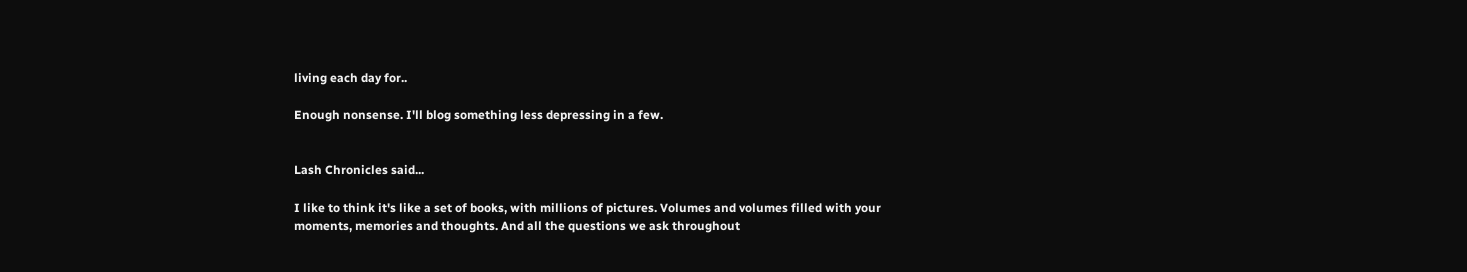living each day for..

Enough nonsense. I'll blog something less depressing in a few.


Lash Chronicles said...

I like to think it's like a set of books, with millions of pictures. Volumes and volumes filled with your moments, memories and thoughts. And all the questions we ask throughout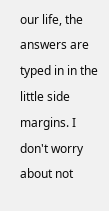our life, the answers are typed in in the little side margins. I don't worry about not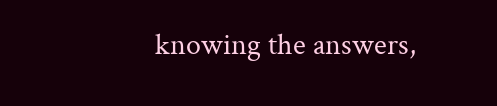knowing the answers,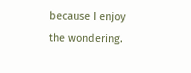because I enjoy the wondering.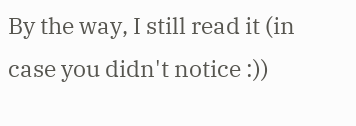By the way, I still read it (in case you didn't notice :))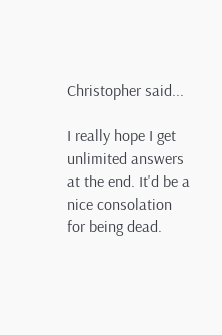Christopher said...

I really hope I get unlimited answers at the end. It'd be a nice consolation for being dead.